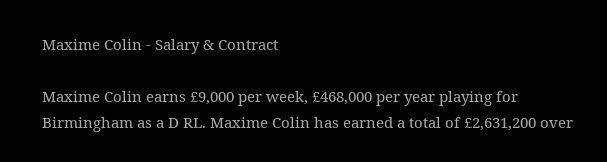Maxime Colin - Salary & Contract

Maxime Colin earns £9,000 per week, £468,000 per year playing for Birmingham as a D RL. Maxime Colin has earned a total of £2,631,200 over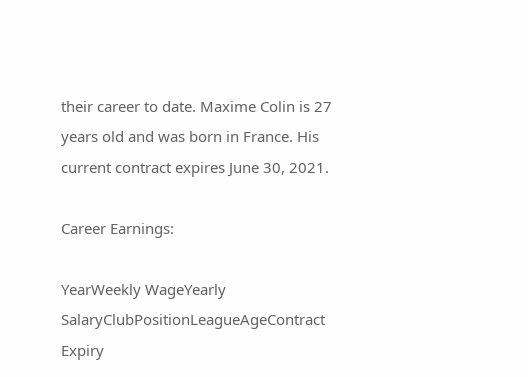their career to date. Maxime Colin is 27 years old and was born in France. His current contract expires June 30, 2021.

Career Earnings:

YearWeekly WageYearly SalaryClubPositionLeagueAgeContract Expiry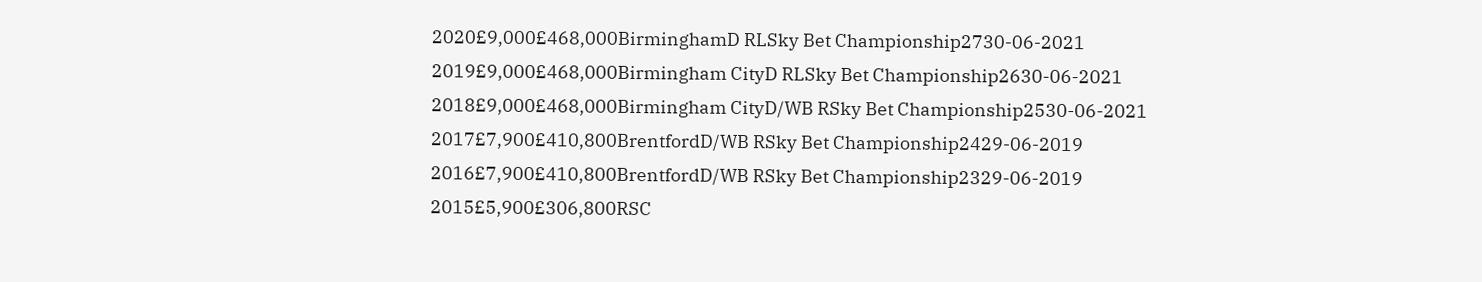2020£9,000£468,000BirminghamD RLSky Bet Championship2730-06-2021
2019£9,000£468,000Birmingham CityD RLSky Bet Championship2630-06-2021
2018£9,000£468,000Birmingham CityD/WB RSky Bet Championship2530-06-2021
2017£7,900£410,800BrentfordD/WB RSky Bet Championship2429-06-2019
2016£7,900£410,800BrentfordD/WB RSky Bet Championship2329-06-2019
2015£5,900£306,800RSC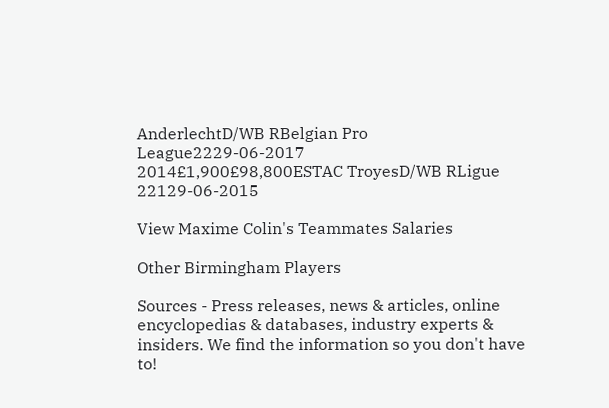AnderlechtD/WB RBelgian Pro League2229-06-2017
2014£1,900£98,800ESTAC TroyesD/WB RLigue 22129-06-2015

View Maxime Colin's Teammates Salaries

Other Birmingham Players

Sources - Press releases, news & articles, online encyclopedias & databases, industry experts & insiders. We find the information so you don't have to!